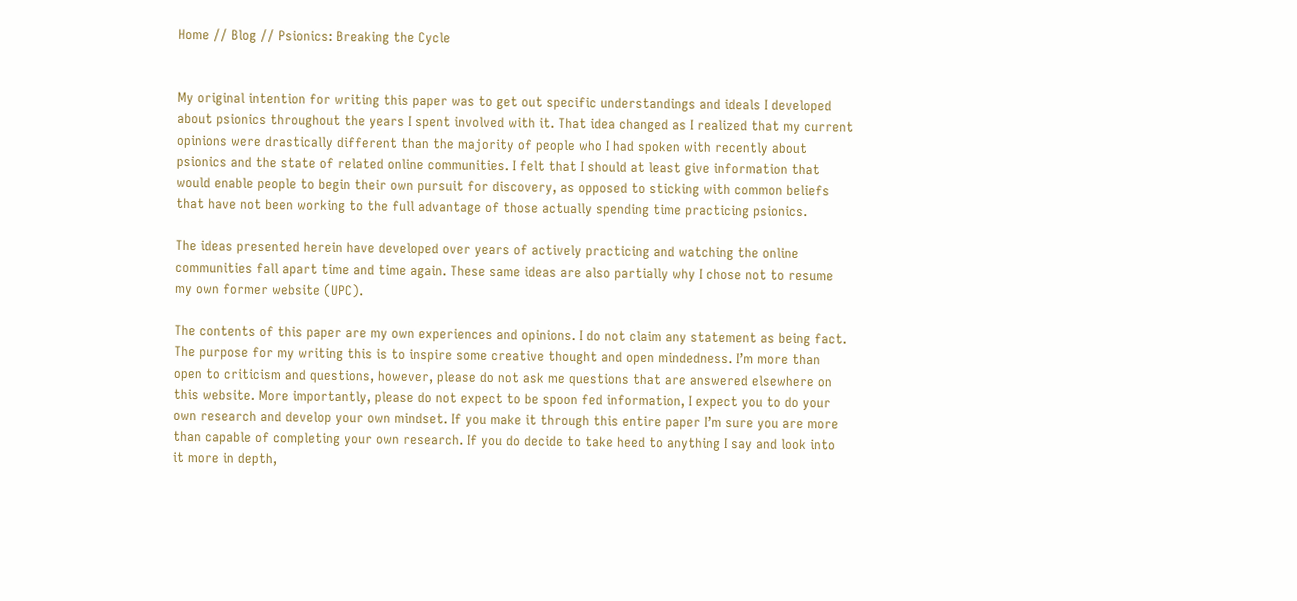Home // Blog // Psionics: Breaking the Cycle


My original intention for writing this paper was to get out specific understandings and ideals I developed about psionics throughout the years I spent involved with it. That idea changed as I realized that my current opinions were drastically different than the majority of people who I had spoken with recently about psionics and the state of related online communities. I felt that I should at least give information that would enable people to begin their own pursuit for discovery, as opposed to sticking with common beliefs that have not been working to the full advantage of those actually spending time practicing psionics.

The ideas presented herein have developed over years of actively practicing and watching the online communities fall apart time and time again. These same ideas are also partially why I chose not to resume my own former website (UPC).

The contents of this paper are my own experiences and opinions. I do not claim any statement as being fact. The purpose for my writing this is to inspire some creative thought and open mindedness. I’m more than open to criticism and questions, however, please do not ask me questions that are answered elsewhere on this website. More importantly, please do not expect to be spoon fed information, I expect you to do your own research and develop your own mindset. If you make it through this entire paper I’m sure you are more than capable of completing your own research. If you do decide to take heed to anything I say and look into it more in depth,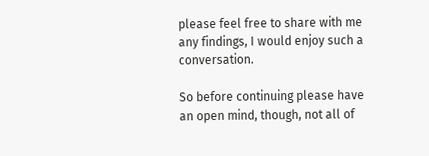please feel free to share with me any findings, I would enjoy such a conversation.

So before continuing please have an open mind, though, not all of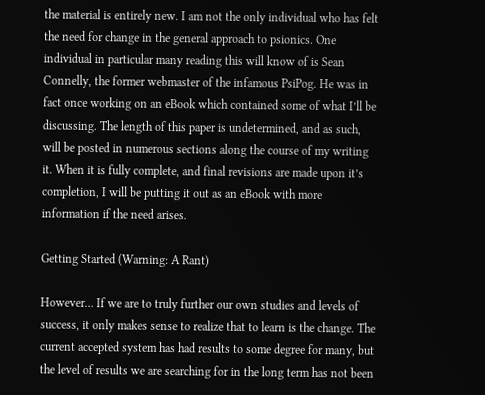the material is entirely new. I am not the only individual who has felt the need for change in the general approach to psionics. One individual in particular many reading this will know of is Sean Connelly, the former webmaster of the infamous PsiPog. He was in fact once working on an eBook which contained some of what I’ll be discussing. The length of this paper is undetermined, and as such, will be posted in numerous sections along the course of my writing it. When it is fully complete, and final revisions are made upon it’s completion, I will be putting it out as an eBook with more information if the need arises.

Getting Started (Warning: A Rant)

However… If we are to truly further our own studies and levels of success, it only makes sense to realize that to learn is the change. The current accepted system has had results to some degree for many, but the level of results we are searching for in the long term has not been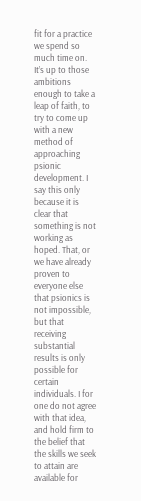fit for a practice we spend so much time on. It’s up to those ambitions enough to take a leap of faith, to try to come up with a new method of approaching psionic development. I say this only because it is clear that something is not working as hoped. That, or we have already proven to everyone else that psionics is not impossible, but that receiving substantial results is only possible for certain individuals. I for one do not agree with that idea, and hold firm to the belief that the skills we seek to attain are available for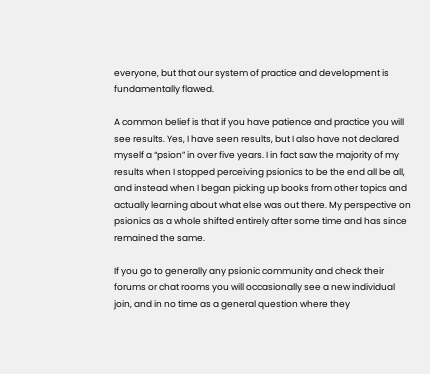everyone, but that our system of practice and development is fundamentally flawed.

A common belief is that if you have patience and practice you will see results. Yes, I have seen results, but I also have not declared myself a “psion” in over five years. I in fact saw the majority of my results when I stopped perceiving psionics to be the end all be all, and instead when I began picking up books from other topics and actually learning about what else was out there. My perspective on psionics as a whole shifted entirely after some time and has since remained the same.

If you go to generally any psionic community and check their forums or chat rooms you will occasionally see a new individual join, and in no time as a general question where they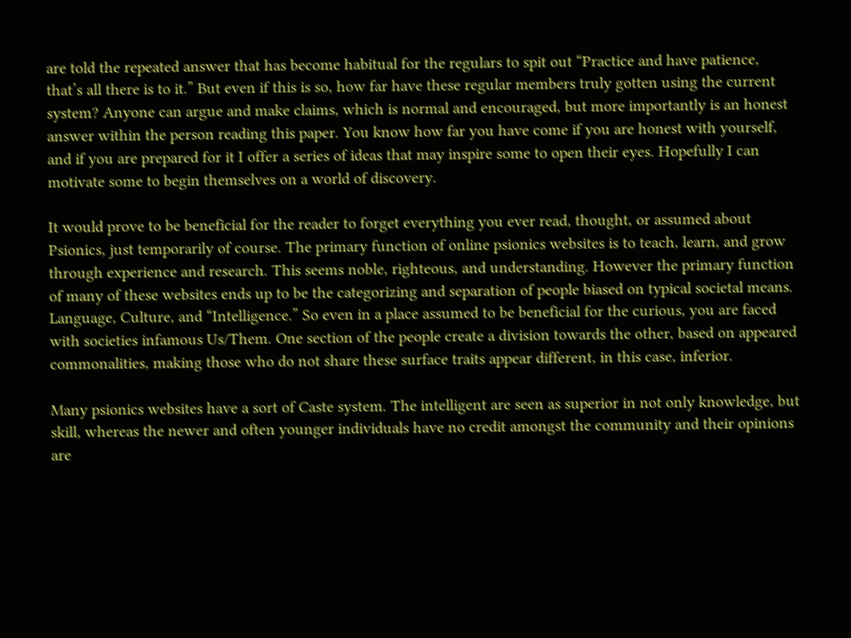are told the repeated answer that has become habitual for the regulars to spit out “Practice and have patience, that’s all there is to it.” But even if this is so, how far have these regular members truly gotten using the current system? Anyone can argue and make claims, which is normal and encouraged, but more importantly is an honest answer within the person reading this paper. You know how far you have come if you are honest with yourself, and if you are prepared for it I offer a series of ideas that may inspire some to open their eyes. Hopefully I can motivate some to begin themselves on a world of discovery.

It would prove to be beneficial for the reader to forget everything you ever read, thought, or assumed about Psionics, just temporarily of course. The primary function of online psionics websites is to teach, learn, and grow through experience and research. This seems noble, righteous, and understanding. However the primary function of many of these websites ends up to be the categorizing and separation of people biased on typical societal means. Language, Culture, and “Intelligence.” So even in a place assumed to be beneficial for the curious, you are faced with societies infamous Us/Them. One section of the people create a division towards the other, based on appeared commonalities, making those who do not share these surface traits appear different, in this case, inferior.

Many psionics websites have a sort of Caste system. The intelligent are seen as superior in not only knowledge, but skill, whereas the newer and often younger individuals have no credit amongst the community and their opinions are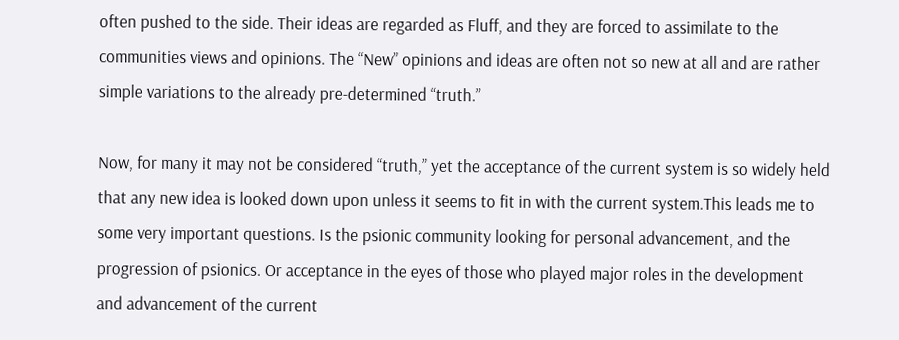often pushed to the side. Their ideas are regarded as Fluff, and they are forced to assimilate to the communities views and opinions. The “New” opinions and ideas are often not so new at all and are rather simple variations to the already pre-determined “truth.”

Now, for many it may not be considered “truth,” yet the acceptance of the current system is so widely held that any new idea is looked down upon unless it seems to fit in with the current system.This leads me to some very important questions. Is the psionic community looking for personal advancement, and the progression of psionics. Or acceptance in the eyes of those who played major roles in the development and advancement of the current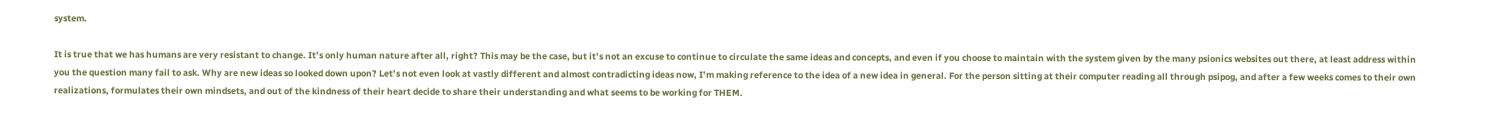system.

It is true that we has humans are very resistant to change. It’s only human nature after all, right? This may be the case, but it’s not an excuse to continue to circulate the same ideas and concepts, and even if you choose to maintain with the system given by the many psionics websites out there, at least address within you the question many fail to ask. Why are new ideas so looked down upon? Let’s not even look at vastly different and almost contradicting ideas now, I’m making reference to the idea of a new idea in general. For the person sitting at their computer reading all through psipog, and after a few weeks comes to their own realizations, formulates their own mindsets, and out of the kindness of their heart decide to share their understanding and what seems to be working for THEM.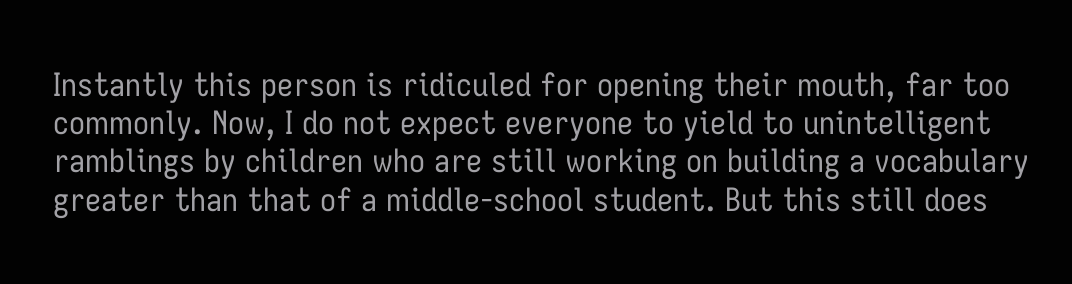Instantly this person is ridiculed for opening their mouth, far too commonly. Now, I do not expect everyone to yield to unintelligent ramblings by children who are still working on building a vocabulary greater than that of a middle-school student. But this still does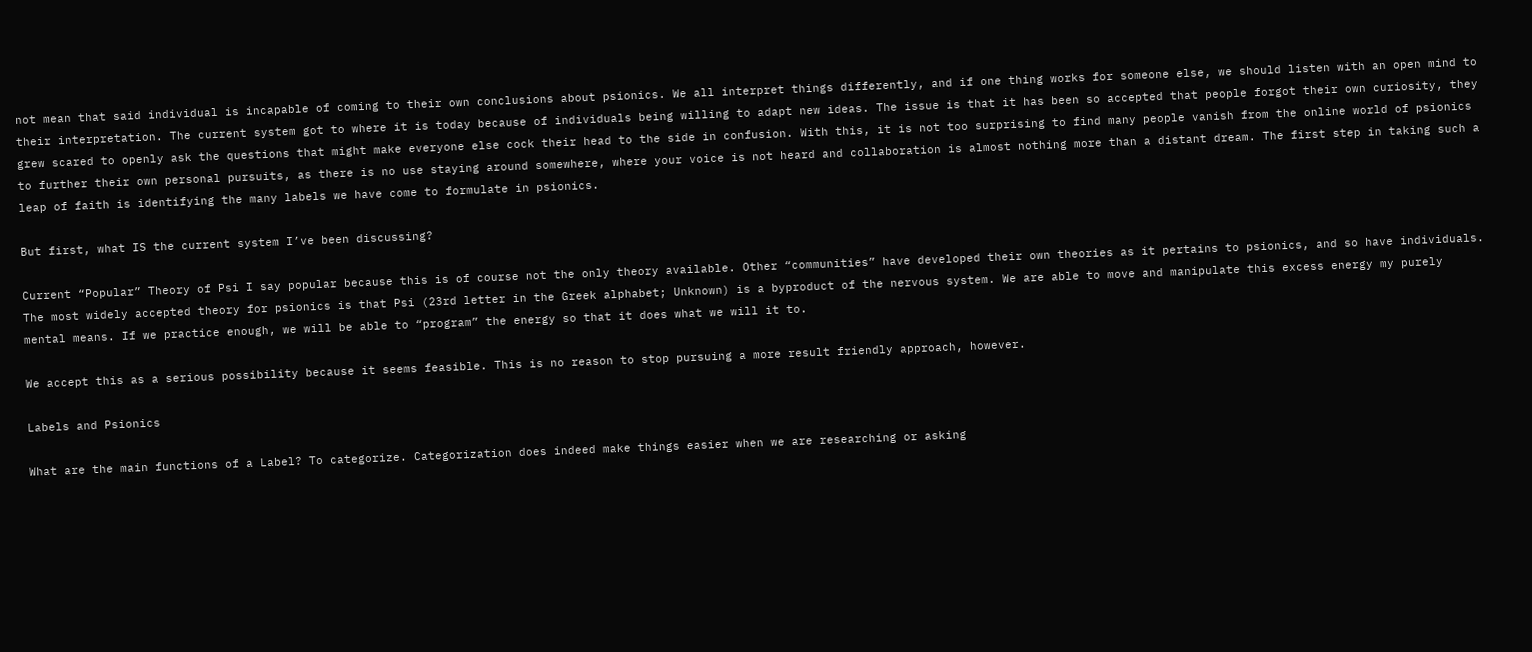not mean that said individual is incapable of coming to their own conclusions about psionics. We all interpret things differently, and if one thing works for someone else, we should listen with an open mind to their interpretation. The current system got to where it is today because of individuals being willing to adapt new ideas. The issue is that it has been so accepted that people forgot their own curiosity, they grew scared to openly ask the questions that might make everyone else cock their head to the side in confusion. With this, it is not too surprising to find many people vanish from the online world of psionics to further their own personal pursuits, as there is no use staying around somewhere, where your voice is not heard and collaboration is almost nothing more than a distant dream. The first step in taking such a leap of faith is identifying the many labels we have come to formulate in psionics.

But first, what IS the current system I’ve been discussing?

Current “Popular” Theory of Psi I say popular because this is of course not the only theory available. Other “communities” have developed their own theories as it pertains to psionics, and so have individuals. The most widely accepted theory for psionics is that Psi (23rd letter in the Greek alphabet; Unknown) is a byproduct of the nervous system. We are able to move and manipulate this excess energy my purely mental means. If we practice enough, we will be able to “program” the energy so that it does what we will it to.

We accept this as a serious possibility because it seems feasible. This is no reason to stop pursuing a more result friendly approach, however.

Labels and Psionics

What are the main functions of a Label? To categorize. Categorization does indeed make things easier when we are researching or asking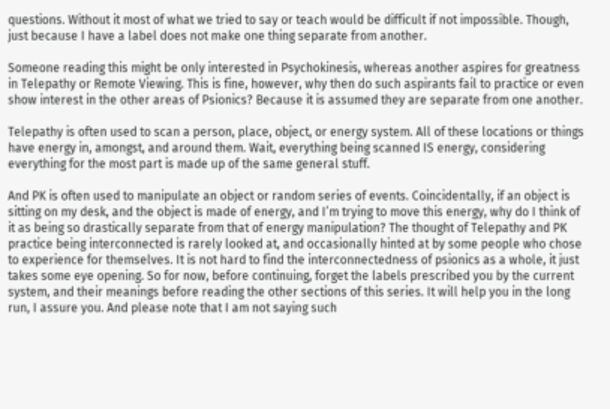questions. Without it most of what we tried to say or teach would be difficult if not impossible. Though, just because I have a label does not make one thing separate from another.

Someone reading this might be only interested in Psychokinesis, whereas another aspires for greatness in Telepathy or Remote Viewing. This is fine, however, why then do such aspirants fail to practice or even show interest in the other areas of Psionics? Because it is assumed they are separate from one another.

Telepathy is often used to scan a person, place, object, or energy system. All of these locations or things have energy in, amongst, and around them. Wait, everything being scanned IS energy, considering everything for the most part is made up of the same general stuff.

And PK is often used to manipulate an object or random series of events. Coincidentally, if an object is sitting on my desk, and the object is made of energy, and I’m trying to move this energy, why do I think of it as being so drastically separate from that of energy manipulation? The thought of Telepathy and PK practice being interconnected is rarely looked at, and occasionally hinted at by some people who chose to experience for themselves. It is not hard to find the interconnectedness of psionics as a whole, it just takes some eye opening. So for now, before continuing, forget the labels prescribed you by the current system, and their meanings before reading the other sections of this series. It will help you in the long run, I assure you. And please note that I am not saying such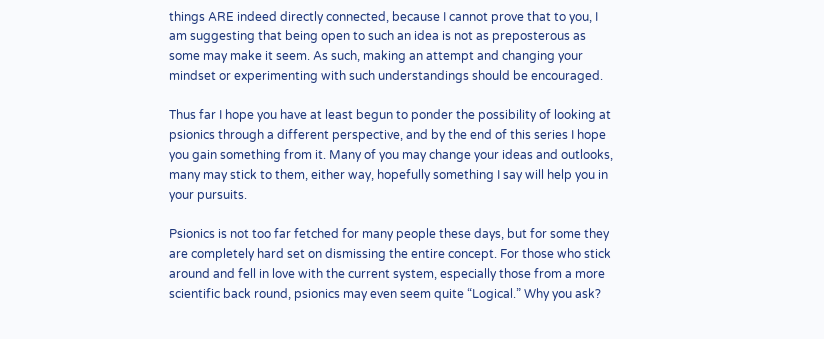things ARE indeed directly connected, because I cannot prove that to you, I am suggesting that being open to such an idea is not as preposterous as some may make it seem. As such, making an attempt and changing your mindset or experimenting with such understandings should be encouraged.

Thus far I hope you have at least begun to ponder the possibility of looking at psionics through a different perspective, and by the end of this series I hope you gain something from it. Many of you may change your ideas and outlooks, many may stick to them, either way, hopefully something I say will help you in your pursuits.

Psionics is not too far fetched for many people these days, but for some they are completely hard set on dismissing the entire concept. For those who stick around and fell in love with the current system, especially those from a more scientific back round, psionics may even seem quite “Logical.” Why you ask?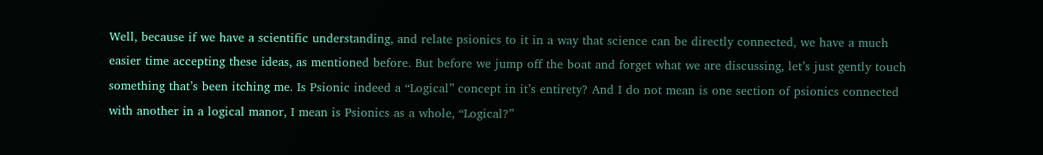Well, because if we have a scientific understanding, and relate psionics to it in a way that science can be directly connected, we have a much easier time accepting these ideas, as mentioned before. But before we jump off the boat and forget what we are discussing, let’s just gently touch something that’s been itching me. Is Psionic indeed a “Logical” concept in it’s entirety? And I do not mean is one section of psionics connected with another in a logical manor, I mean is Psionics as a whole, “Logical?”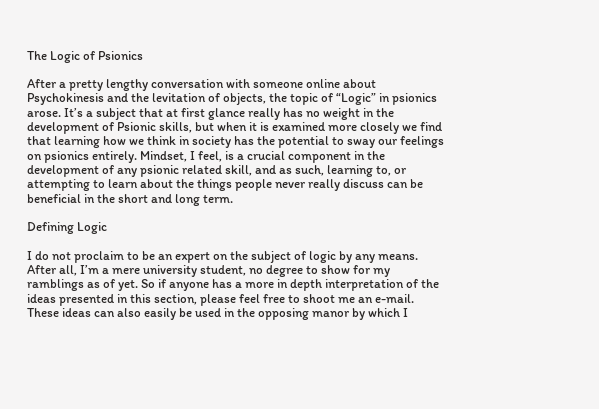The Logic of Psionics

After a pretty lengthy conversation with someone online about Psychokinesis and the levitation of objects, the topic of “Logic” in psionics arose. It’s a subject that at first glance really has no weight in the development of Psionic skills, but when it is examined more closely we find that learning how we think in society has the potential to sway our feelings on psionics entirely. Mindset, I feel, is a crucial component in the development of any psionic related skill, and as such, learning to, or attempting to learn about the things people never really discuss can be beneficial in the short and long term.

Defining Logic

I do not proclaim to be an expert on the subject of logic by any means. After all, I’m a mere university student, no degree to show for my ramblings as of yet. So if anyone has a more in depth interpretation of the ideas presented in this section, please feel free to shoot me an e-mail. These ideas can also easily be used in the opposing manor by which I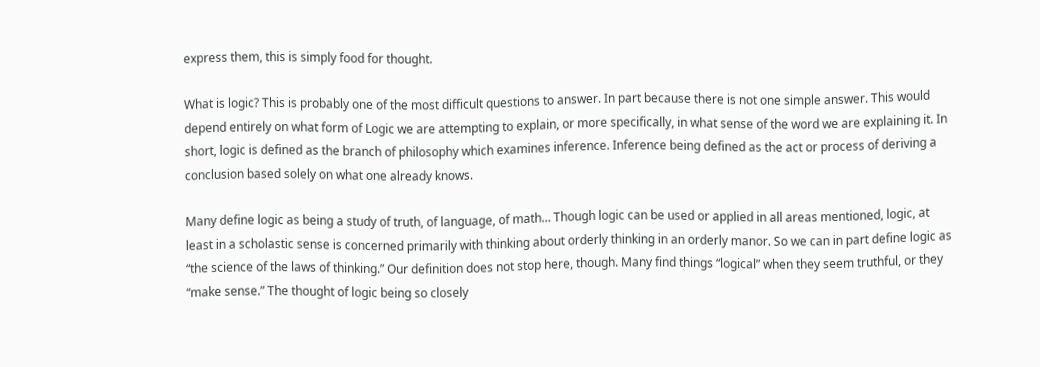express them, this is simply food for thought.

What is logic? This is probably one of the most difficult questions to answer. In part because there is not one simple answer. This would depend entirely on what form of Logic we are attempting to explain, or more specifically, in what sense of the word we are explaining it. In short, logic is defined as the branch of philosophy which examines inference. Inference being defined as the act or process of deriving a conclusion based solely on what one already knows.

Many define logic as being a study of truth, of language, of math… Though logic can be used or applied in all areas mentioned, logic, at least in a scholastic sense is concerned primarily with thinking about orderly thinking in an orderly manor. So we can in part define logic as “the science of the laws of thinking.” Our definition does not stop here, though. Many find things “logical” when they seem truthful, or they “make sense.” The thought of logic being so closely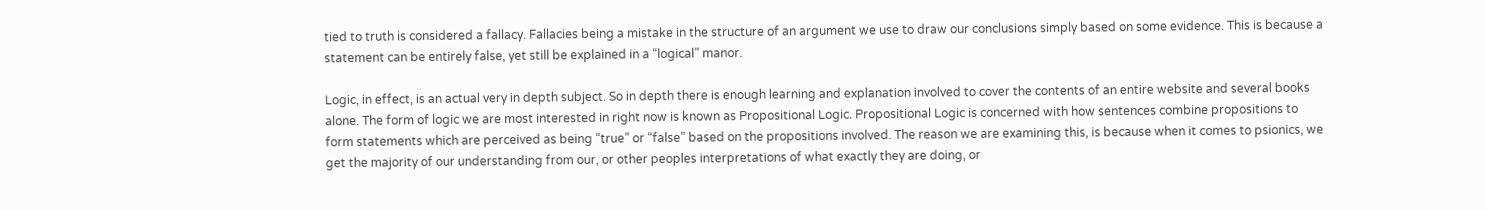tied to truth is considered a fallacy. Fallacies being a mistake in the structure of an argument we use to draw our conclusions simply based on some evidence. This is because a statement can be entirely false, yet still be explained in a “logical” manor.

Logic, in effect, is an actual very in depth subject. So in depth there is enough learning and explanation involved to cover the contents of an entire website and several books alone. The form of logic we are most interested in right now is known as Propositional Logic. Propositional Logic is concerned with how sentences combine propositions to form statements which are perceived as being “true” or “false” based on the propositions involved. The reason we are examining this, is because when it comes to psionics, we get the majority of our understanding from our, or other peoples interpretations of what exactly they are doing, or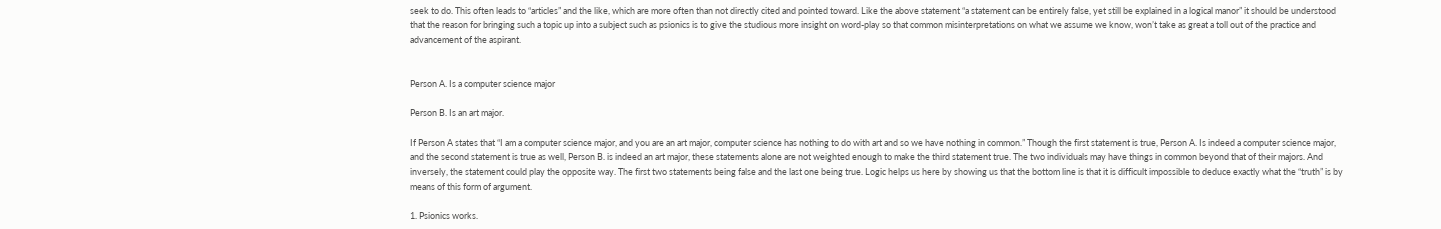seek to do. This often leads to “articles” and the like, which are more often than not directly cited and pointed toward. Like the above statement “a statement can be entirely false, yet still be explained in a logical manor” it should be understood that the reason for bringing such a topic up into a subject such as psionics is to give the studious more insight on word-play so that common misinterpretations on what we assume we know, won’t take as great a toll out of the practice and advancement of the aspirant.


Person A. Is a computer science major

Person B. Is an art major.

If Person A states that “I am a computer science major, and you are an art major, computer science has nothing to do with art and so we have nothing in common.” Though the first statement is true, Person A. Is indeed a computer science major, and the second statement is true as well, Person B. is indeed an art major, these statements alone are not weighted enough to make the third statement true. The two individuals may have things in common beyond that of their majors. And inversely, the statement could play the opposite way. The first two statements being false and the last one being true. Logic helps us here by showing us that the bottom line is that it is difficult impossible to deduce exactly what the “truth” is by means of this form of argument.

1. Psionics works.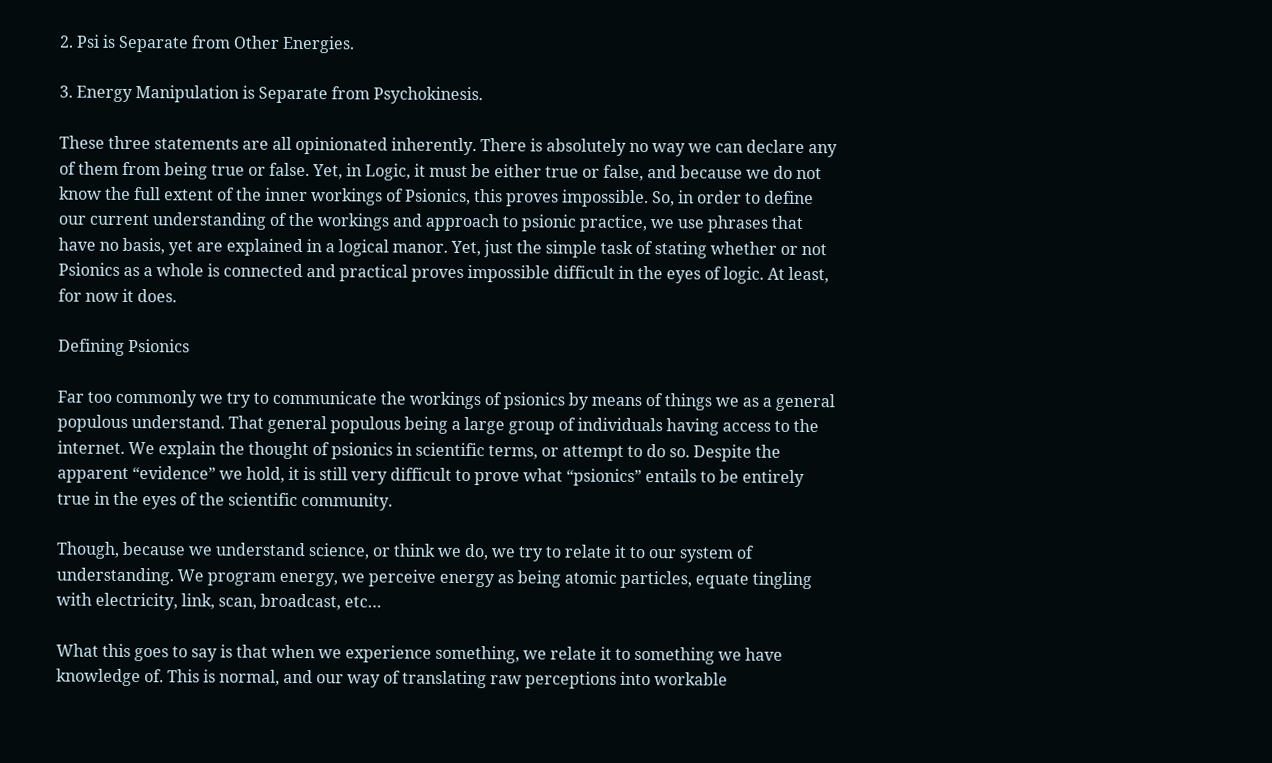2. Psi is Separate from Other Energies.

3. Energy Manipulation is Separate from Psychokinesis.

These three statements are all opinionated inherently. There is absolutely no way we can declare any of them from being true or false. Yet, in Logic, it must be either true or false, and because we do not know the full extent of the inner workings of Psionics, this proves impossible. So, in order to define our current understanding of the workings and approach to psionic practice, we use phrases that have no basis, yet are explained in a logical manor. Yet, just the simple task of stating whether or not Psionics as a whole is connected and practical proves impossible difficult in the eyes of logic. At least, for now it does.

Defining Psionics

Far too commonly we try to communicate the workings of psionics by means of things we as a general populous understand. That general populous being a large group of individuals having access to the internet. We explain the thought of psionics in scientific terms, or attempt to do so. Despite the apparent “evidence” we hold, it is still very difficult to prove what “psionics” entails to be entirely true in the eyes of the scientific community.

Though, because we understand science, or think we do, we try to relate it to our system of understanding. We program energy, we perceive energy as being atomic particles, equate tingling with electricity, link, scan, broadcast, etc…

What this goes to say is that when we experience something, we relate it to something we have knowledge of. This is normal, and our way of translating raw perceptions into workable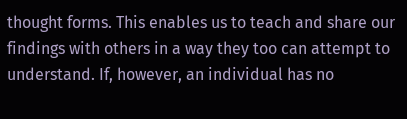thought forms. This enables us to teach and share our findings with others in a way they too can attempt to understand. If, however, an individual has no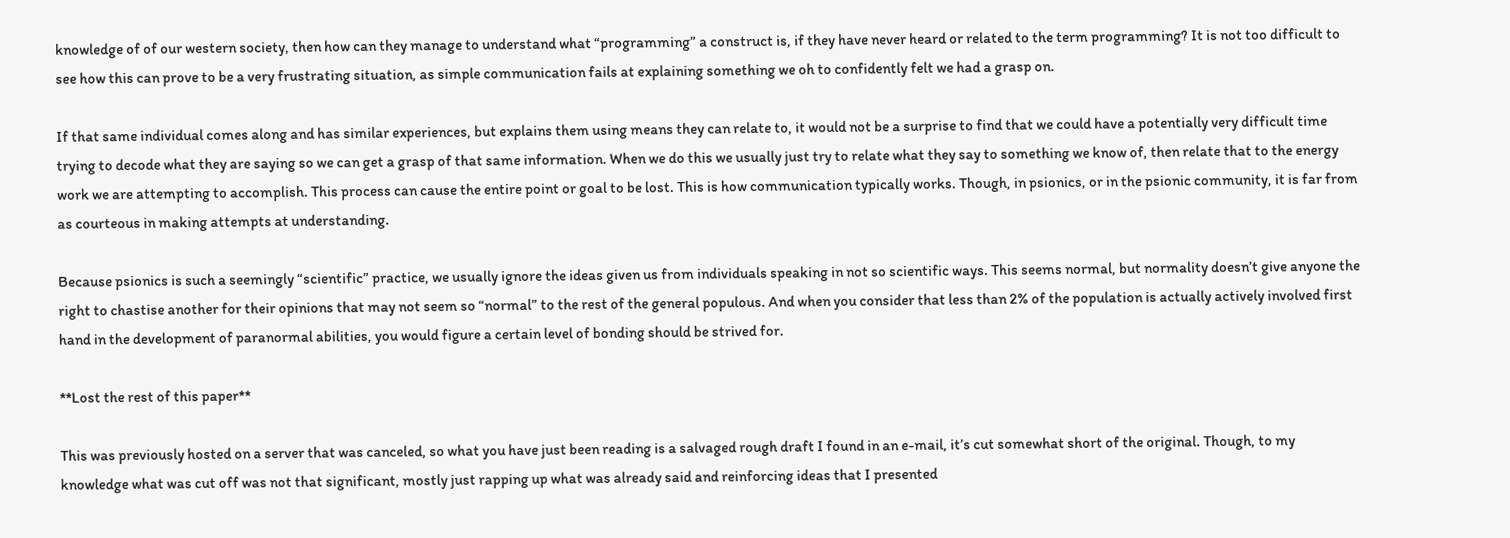knowledge of of our western society, then how can they manage to understand what “programming” a construct is, if they have never heard or related to the term programming? It is not too difficult to see how this can prove to be a very frustrating situation, as simple communication fails at explaining something we oh to confidently felt we had a grasp on.

If that same individual comes along and has similar experiences, but explains them using means they can relate to, it would not be a surprise to find that we could have a potentially very difficult time trying to decode what they are saying so we can get a grasp of that same information. When we do this we usually just try to relate what they say to something we know of, then relate that to the energy work we are attempting to accomplish. This process can cause the entire point or goal to be lost. This is how communication typically works. Though, in psionics, or in the psionic community, it is far from as courteous in making attempts at understanding.

Because psionics is such a seemingly “scientific” practice, we usually ignore the ideas given us from individuals speaking in not so scientific ways. This seems normal, but normality doesn’t give anyone the right to chastise another for their opinions that may not seem so “normal” to the rest of the general populous. And when you consider that less than 2% of the population is actually actively involved first hand in the development of paranormal abilities, you would figure a certain level of bonding should be strived for.

**Lost the rest of this paper**

This was previously hosted on a server that was canceled, so what you have just been reading is a salvaged rough draft I found in an e-mail, it’s cut somewhat short of the original. Though, to my knowledge what was cut off was not that significant, mostly just rapping up what was already said and reinforcing ideas that I presented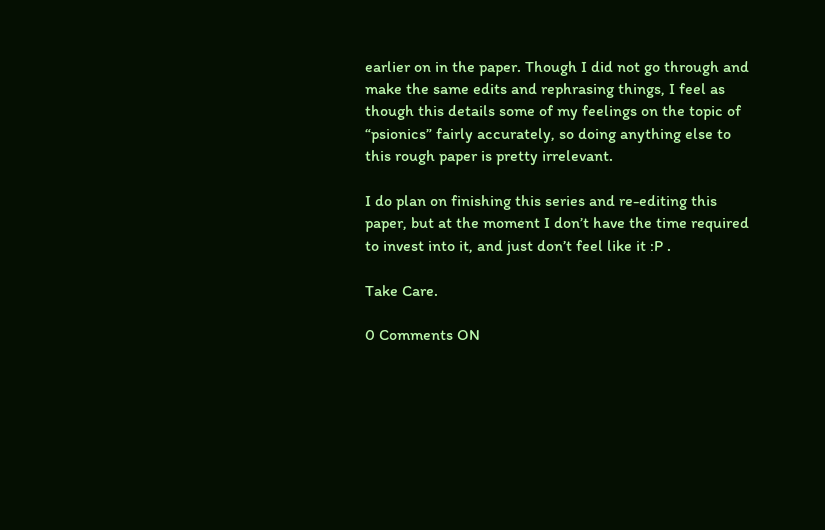earlier on in the paper. Though I did not go through and make the same edits and rephrasing things, I feel as though this details some of my feelings on the topic of “psionics” fairly accurately, so doing anything else to this rough paper is pretty irrelevant.

I do plan on finishing this series and re-editing this paper, but at the moment I don’t have the time required to invest into it, and just don’t feel like it :P .

Take Care.

0 Comments ON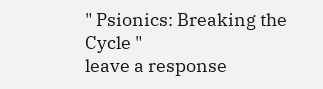" Psionics: Breaking the Cycle "
leave a response